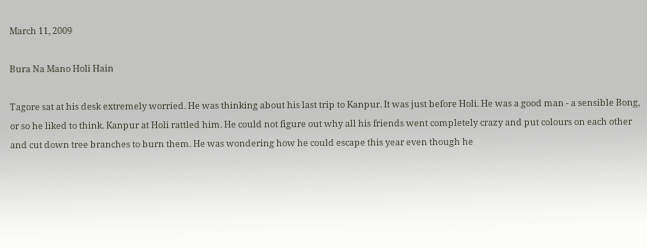March 11, 2009

Bura Na Mano Holi Hain

Tagore sat at his desk extremely worried. He was thinking about his last trip to Kanpur. It was just before Holi. He was a good man - a sensible Bong, or so he liked to think. Kanpur at Holi rattled him. He could not figure out why all his friends went completely crazy and put colours on each other and cut down tree branches to burn them. He was wondering how he could escape this year even though he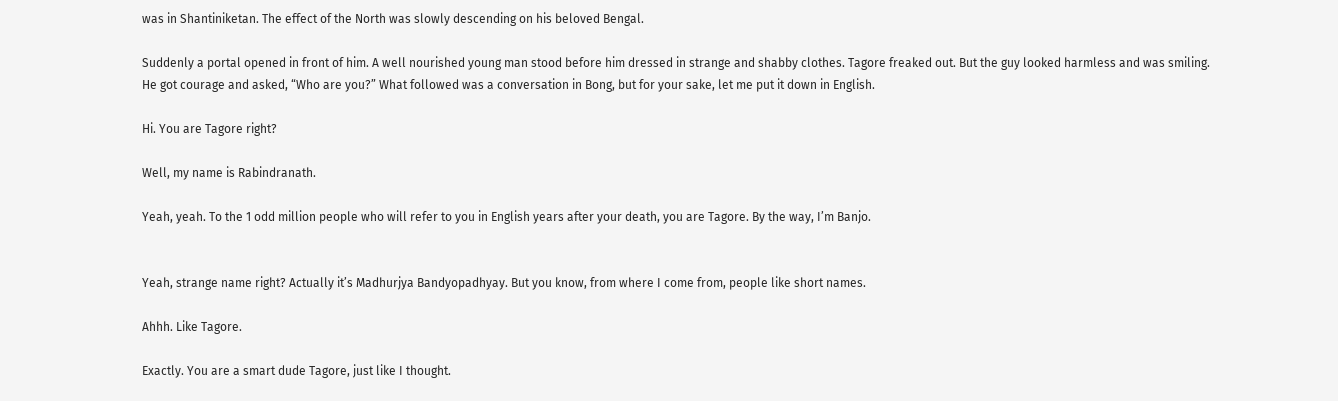was in Shantiniketan. The effect of the North was slowly descending on his beloved Bengal.

Suddenly a portal opened in front of him. A well nourished young man stood before him dressed in strange and shabby clothes. Tagore freaked out. But the guy looked harmless and was smiling. He got courage and asked, “Who are you?” What followed was a conversation in Bong, but for your sake, let me put it down in English.

Hi. You are Tagore right?

Well, my name is Rabindranath.

Yeah, yeah. To the 1 odd million people who will refer to you in English years after your death, you are Tagore. By the way, I’m Banjo.


Yeah, strange name right? Actually it’s Madhurjya Bandyopadhyay. But you know, from where I come from, people like short names.

Ahhh. Like Tagore.

Exactly. You are a smart dude Tagore, just like I thought.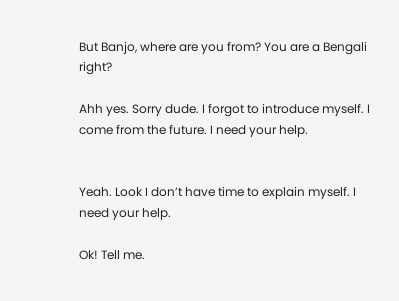But Banjo, where are you from? You are a Bengali right?

Ahh yes. Sorry dude. I forgot to introduce myself. I come from the future. I need your help.


Yeah. Look I don’t have time to explain myself. I need your help.

Ok! Tell me.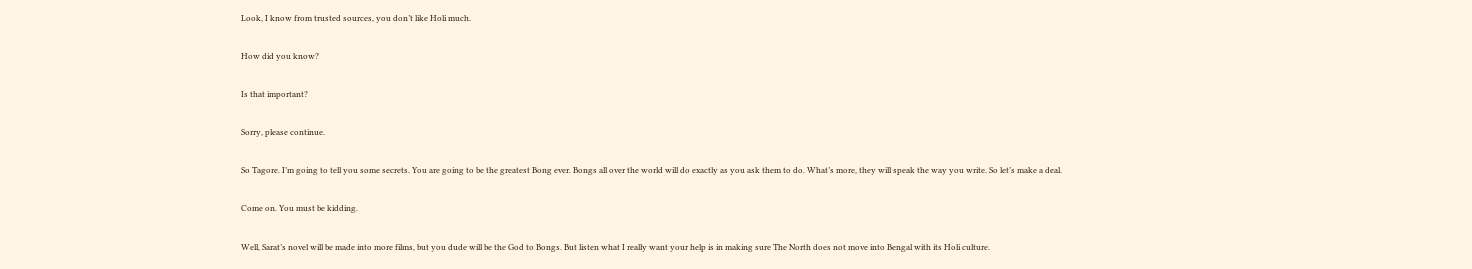Look, I know from trusted sources, you don’t like Holi much.

How did you know?

Is that important?

Sorry, please continue.

So Tagore. I’m going to tell you some secrets. You are going to be the greatest Bong ever. Bongs all over the world will do exactly as you ask them to do. What’s more, they will speak the way you write. So let’s make a deal.

Come on. You must be kidding.

Well, Sarat’s novel will be made into more films, but you dude will be the God to Bongs. But listen what I really want your help is in making sure The North does not move into Bengal with its Holi culture.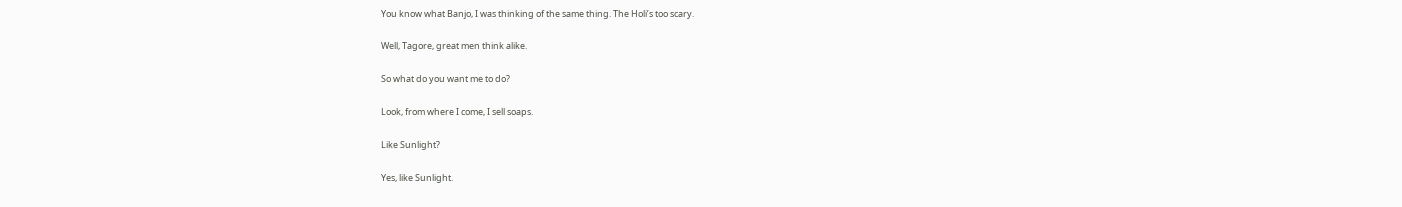You know what Banjo, I was thinking of the same thing. The Holi’s too scary.

Well, Tagore, great men think alike.

So what do you want me to do?

Look, from where I come, I sell soaps.

Like Sunlight?

Yes, like Sunlight.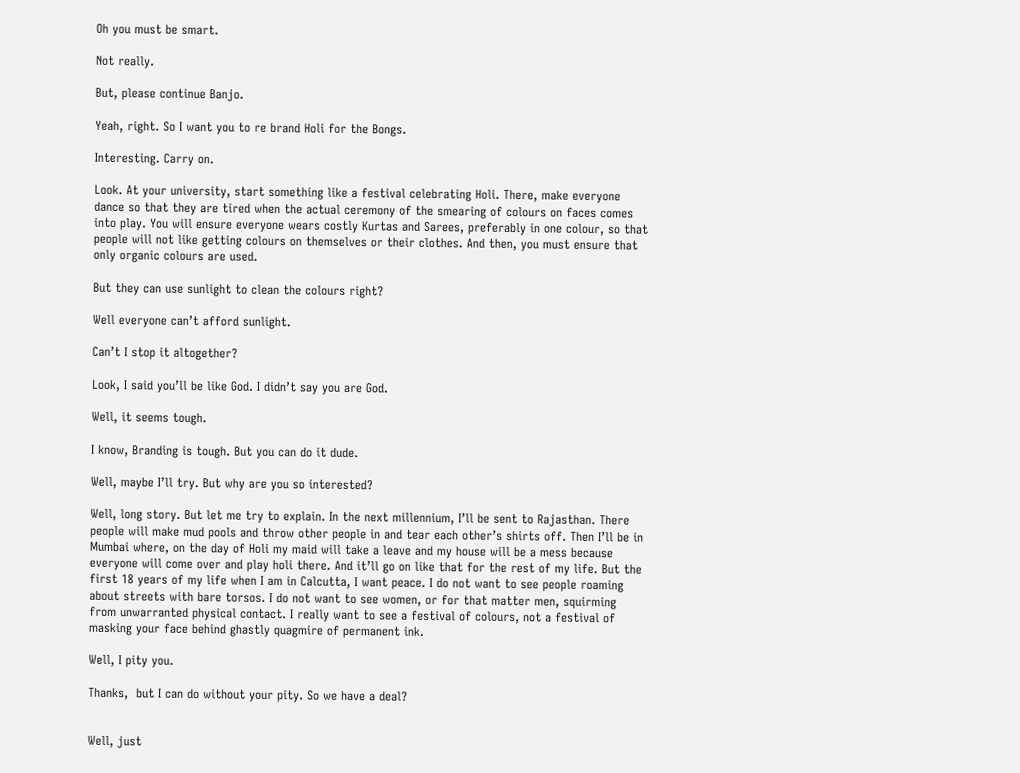Oh you must be smart.

Not really.

But, please continue Banjo.

Yeah, right. So I want you to re brand Holi for the Bongs.

Interesting. Carry on.

Look. At your university, start something like a festival celebrating Holi. There, make everyone dance so that they are tired when the actual ceremony of the smearing of colours on faces comes into play. You will ensure everyone wears costly Kurtas and Sarees, preferably in one colour, so that people will not like getting colours on themselves or their clothes. And then, you must ensure that only organic colours are used.

But they can use sunlight to clean the colours right?

Well everyone can’t afford sunlight.

Can’t I stop it altogether?

Look, I said you’ll be like God. I didn’t say you are God.

Well, it seems tough.

I know, Branding is tough. But you can do it dude.

Well, maybe I’ll try. But why are you so interested?

Well, long story. But let me try to explain. In the next millennium, I’ll be sent to Rajasthan. There people will make mud pools and throw other people in and tear each other’s shirts off. Then I’ll be in Mumbai where, on the day of Holi my maid will take a leave and my house will be a mess because everyone will come over and play holi there. And it’ll go on like that for the rest of my life. But the first 18 years of my life when I am in Calcutta, I want peace. I do not want to see people roaming about streets with bare torsos. I do not want to see women, or for that matter men, squirming from unwarranted physical contact. I really want to see a festival of colours, not a festival of masking your face behind ghastly quagmire of permanent ink.

Well, I pity you.

Thanks,  but I can do without your pity. So we have a deal?


Well, just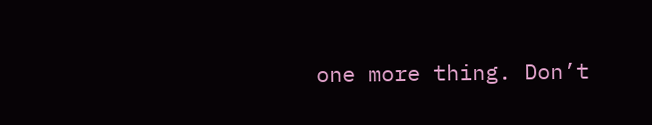one more thing. Don’t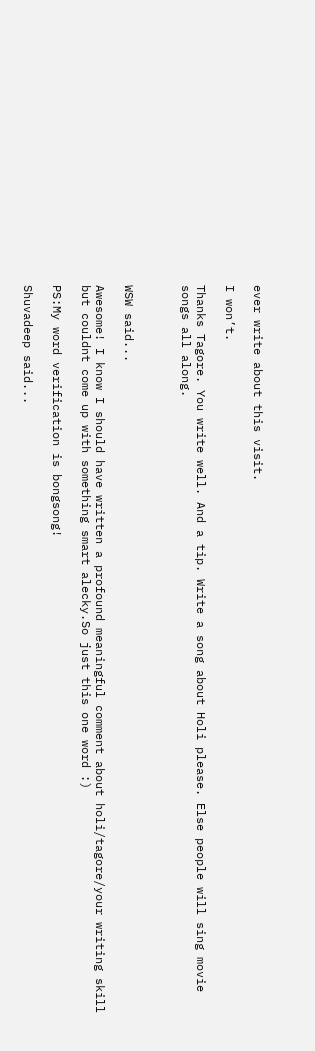ever write about this visit.

I won’t.

Thanks Tagore. You write well. And a tip. Write a song about Holi please. Else people will sing movie songs all along.



WSW said...

Awesome! I know I should have written a profound meaningful comment about holi/tagore/your writing skill but couldnt come up with something smart alecky.So just this one word :)

PS:My word verification is bongsong!

Shuvadeep said...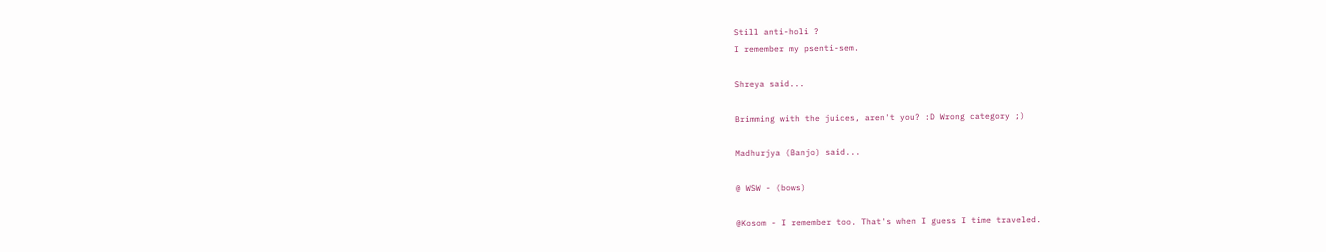Still anti-holi ?
I remember my psenti-sem.

Shreya said...

Brimming with the juices, aren't you? :D Wrong category ;)

Madhurjya (Banjo) said...

@ WSW - (bows)

@Kosom - I remember too. That's when I guess I time traveled.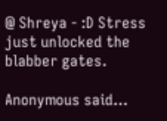@ Shreya - :D Stress just unlocked the blabber gates.

Anonymous said...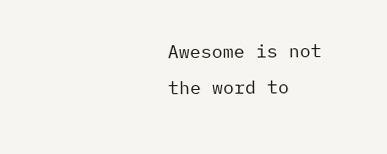Awesome is not the word to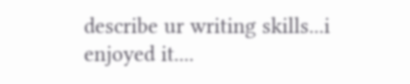describe ur writing skills...i enjoyed it....